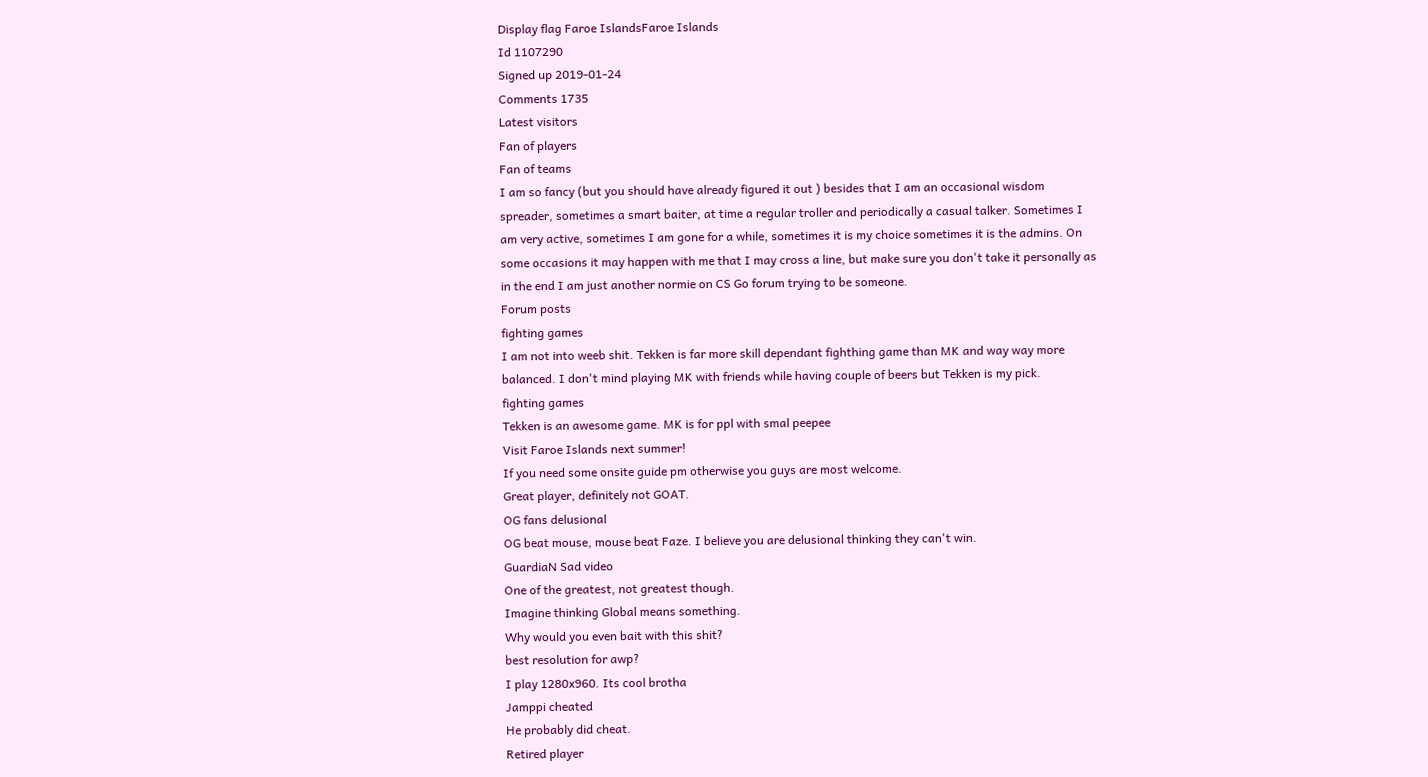Display flag Faroe IslandsFaroe Islands
Id 1107290
Signed up 2019-01-24
Comments 1735
Latest visitors
Fan of players
Fan of teams
I am so fancy (but you should have already figured it out ) besides that I am an occasional wisdom spreader, sometimes a smart baiter, at time a regular troller and periodically a casual talker. Sometimes I am very active, sometimes I am gone for a while, sometimes it is my choice sometimes it is the admins. On some occasions it may happen with me that I may cross a line, but make sure you don't take it personally as in the end I am just another normie on CS Go forum trying to be someone.
Forum posts
fighting games
I am not into weeb shit. Tekken is far more skill dependant fighthing game than MK and way way more balanced. I don't mind playing MK with friends while having couple of beers but Tekken is my pick.
fighting games
Tekken is an awesome game. MK is for ppl with smal peepee
Visit Faroe Islands next summer!
If you need some onsite guide pm otherwise you guys are most welcome.
Great player, definitely not GOAT.
OG fans delusional
OG beat mouse, mouse beat Faze. I believe you are delusional thinking they can't win.
GuardiaN Sad video
One of the greatest, not greatest though.
Imagine thinking Global means something.
Why would you even bait with this shit?
best resolution for awp?
I play 1280x960. Its cool brotha
Jamppi cheated
He probably did cheat.
Retired player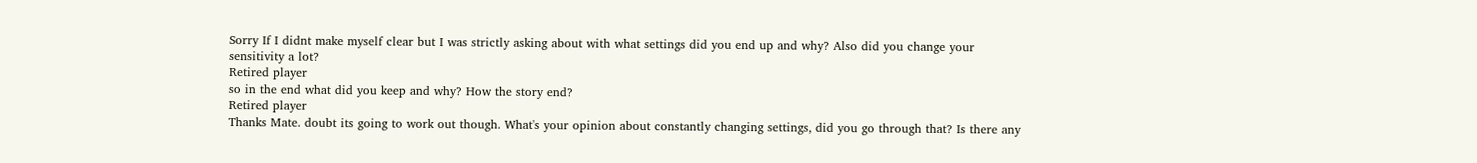Sorry If I didnt make myself clear but I was strictly asking about with what settings did you end up and why? Also did you change your sensitivity a lot?
Retired player
so in the end what did you keep and why? How the story end?
Retired player
Thanks Mate. doubt its going to work out though. What's your opinion about constantly changing settings, did you go through that? Is there any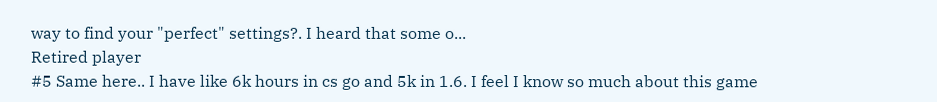way to find your "perfect" settings?. I heard that some o...
Retired player
#5 Same here.. I have like 6k hours in cs go and 5k in 1.6. I feel I know so much about this game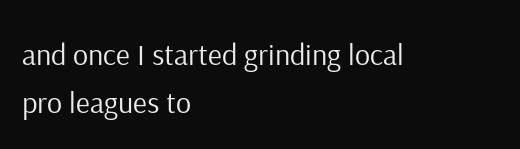and once I started grinding local pro leagues to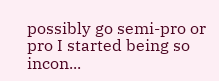possibly go semi-pro or pro I started being so incon...